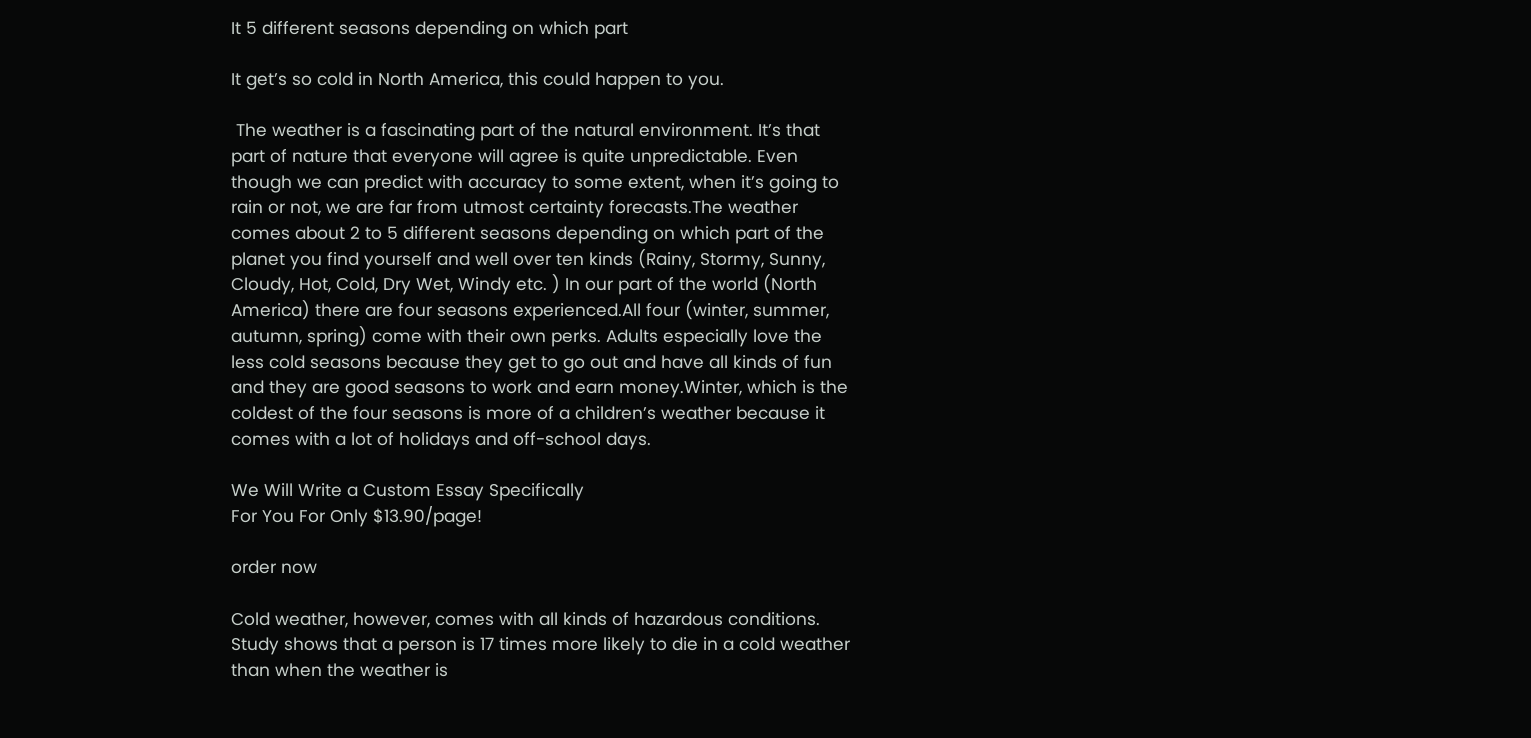It 5 different seasons depending on which part

It get’s so cold in North America, this could happen to you.

 The weather is a fascinating part of the natural environment. It’s that part of nature that everyone will agree is quite unpredictable. Even though we can predict with accuracy to some extent, when it’s going to rain or not, we are far from utmost certainty forecasts.The weather comes about 2 to 5 different seasons depending on which part of the planet you find yourself and well over ten kinds (Rainy, Stormy, Sunny, Cloudy, Hot, Cold, Dry Wet, Windy etc. ) In our part of the world (North America) there are four seasons experienced.All four (winter, summer, autumn, spring) come with their own perks. Adults especially love the less cold seasons because they get to go out and have all kinds of fun and they are good seasons to work and earn money.Winter, which is the coldest of the four seasons is more of a children’s weather because it comes with a lot of holidays and off-school days.

We Will Write a Custom Essay Specifically
For You For Only $13.90/page!

order now

Cold weather, however, comes with all kinds of hazardous conditions. Study shows that a person is 17 times more likely to die in a cold weather than when the weather is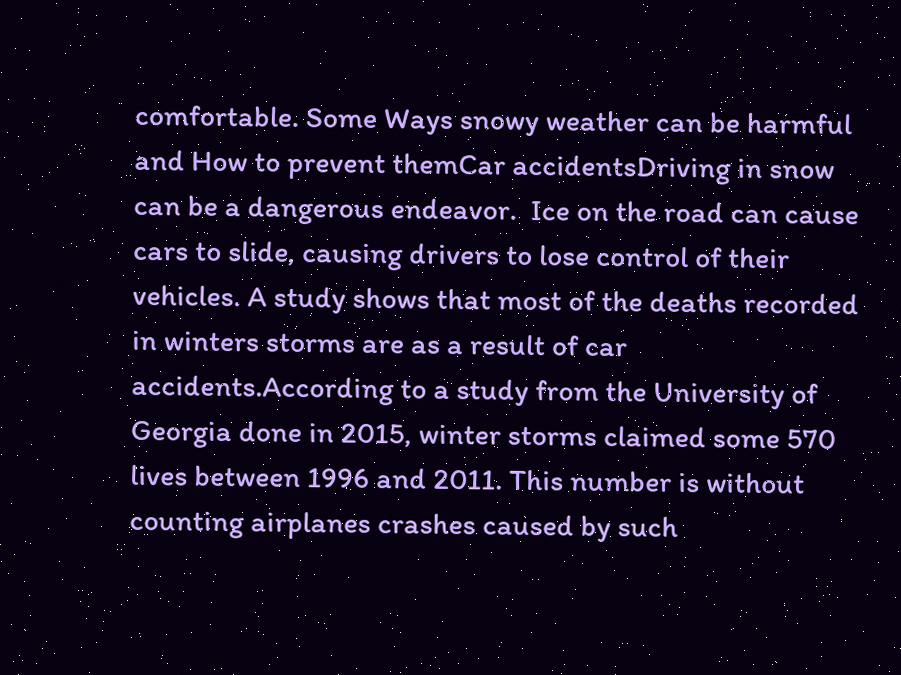comfortable. Some Ways snowy weather can be harmful and How to prevent themCar accidentsDriving in snow can be a dangerous endeavor.  Ice on the road can cause cars to slide, causing drivers to lose control of their vehicles. A study shows that most of the deaths recorded in winters storms are as a result of car accidents.According to a study from the University of Georgia done in 2015, winter storms claimed some 570 lives between 1996 and 2011. This number is without counting airplanes crashes caused by such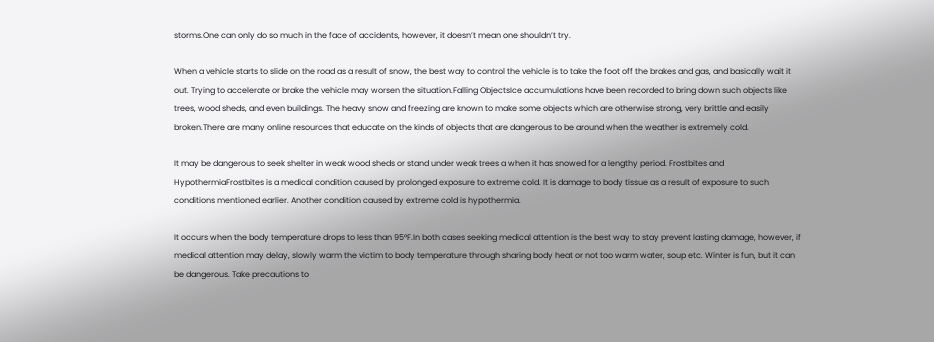storms.One can only do so much in the face of accidents, however, it doesn’t mean one shouldn’t try.

When a vehicle starts to slide on the road as a result of snow, the best way to control the vehicle is to take the foot off the brakes and gas, and basically wait it out. Trying to accelerate or brake the vehicle may worsen the situation.Falling ObjectsIce accumulations have been recorded to bring down such objects like trees, wood sheds, and even buildings. The heavy snow and freezing are known to make some objects which are otherwise strong, very brittle and easily broken.There are many online resources that educate on the kinds of objects that are dangerous to be around when the weather is extremely cold.

It may be dangerous to seek shelter in weak wood sheds or stand under weak trees a when it has snowed for a lengthy period. Frostbites and HypothermiaFrostbites is a medical condition caused by prolonged exposure to extreme cold. It is damage to body tissue as a result of exposure to such conditions mentioned earlier. Another condition caused by extreme cold is hypothermia.

It occurs when the body temperature drops to less than 95°F.In both cases seeking medical attention is the best way to stay prevent lasting damage, however, if medical attention may delay, slowly warm the victim to body temperature through sharing body heat or not too warm water, soup etc. Winter is fun, but it can be dangerous. Take precautions to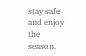stay safe and enjoy the season.